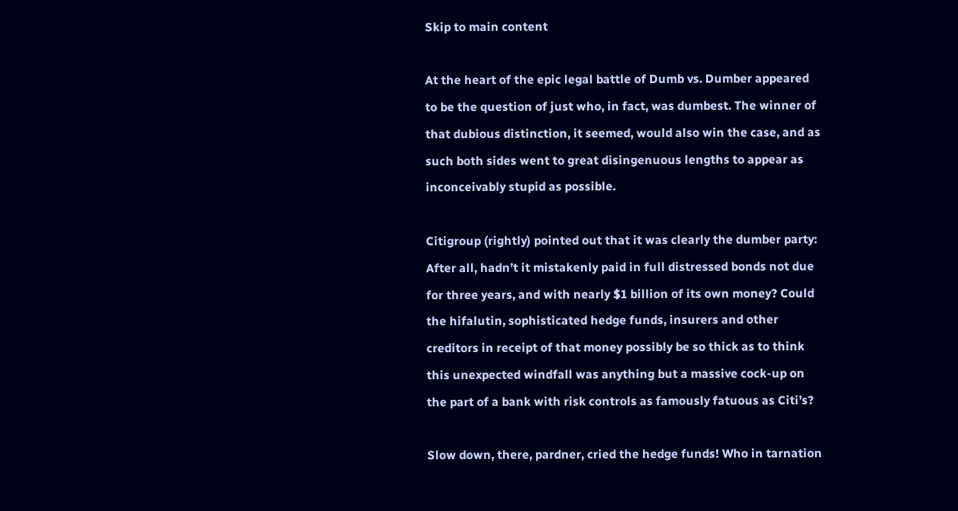Skip to main content

At the heart of the epic legal battle of Dumb vs. Dumber appeared to be the question of just who, in fact, was dumbest. The winner of that dubious distinction, it seemed, would also win the case, and as such both sides went to great disingenuous lengths to appear as inconceivably stupid as possible.

Citigroup (rightly) pointed out that it was clearly the dumber party: After all, hadn’t it mistakenly paid in full distressed bonds not due for three years, and with nearly $1 billion of its own money? Could the hifalutin, sophisticated hedge funds, insurers and other creditors in receipt of that money possibly be so thick as to think this unexpected windfall was anything but a massive cock-up on the part of a bank with risk controls as famously fatuous as Citi’s?

Slow down, there, pardner, cried the hedge funds! Who in tarnation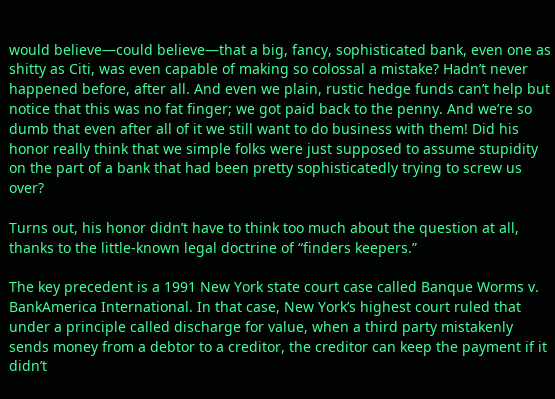would believe—could believe—that a big, fancy, sophisticated bank, even one as shitty as Citi, was even capable of making so colossal a mistake? Hadn’t never happened before, after all. And even we plain, rustic hedge funds can’t help but notice that this was no fat finger; we got paid back to the penny. And we’re so dumb that even after all of it we still want to do business with them! Did his honor really think that we simple folks were just supposed to assume stupidity on the part of a bank that had been pretty sophisticatedly trying to screw us over?

Turns out, his honor didn’t have to think too much about the question at all, thanks to the little-known legal doctrine of “finders keepers.”

The key precedent is a 1991 New York state court case called Banque Worms v. BankAmerica International. In that case, New York’s highest court ruled that under a principle called discharge for value, when a third party mistakenly sends money from a debtor to a creditor, the creditor can keep the payment if it didn’t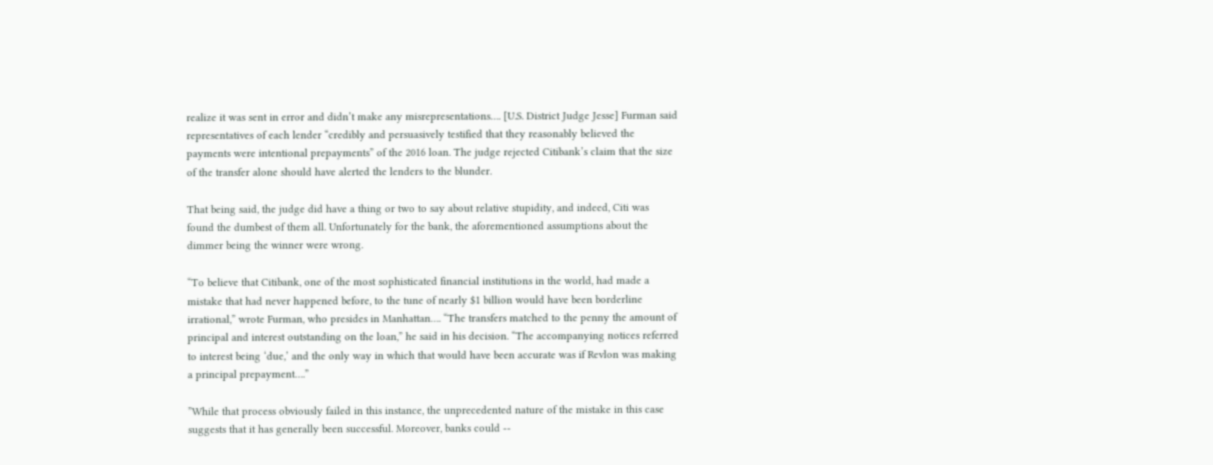realize it was sent in error and didn’t make any misrepresentations…. [U.S. District Judge Jesse] Furman said representatives of each lender “credibly and persuasively testified that they reasonably believed the payments were intentional prepayments” of the 2016 loan. The judge rejected Citibank’s claim that the size of the transfer alone should have alerted the lenders to the blunder.

That being said, the judge did have a thing or two to say about relative stupidity, and indeed, Citi was found the dumbest of them all. Unfortunately for the bank, the aforementioned assumptions about the dimmer being the winner were wrong.

“To believe that Citibank, one of the most sophisticated financial institutions in the world, had made a mistake that had never happened before, to the tune of nearly $1 billion would have been borderline irrational,” wrote Furman, who presides in Manhattan…. “The transfers matched to the penny the amount of principal and interest outstanding on the loan,” he said in his decision. “The accompanying notices referred to interest being ‘due,’ and the only way in which that would have been accurate was if Revlon was making a principal prepayment….”

”While that process obviously failed in this instance, the unprecedented nature of the mistake in this case suggests that it has generally been successful. Moreover, banks could --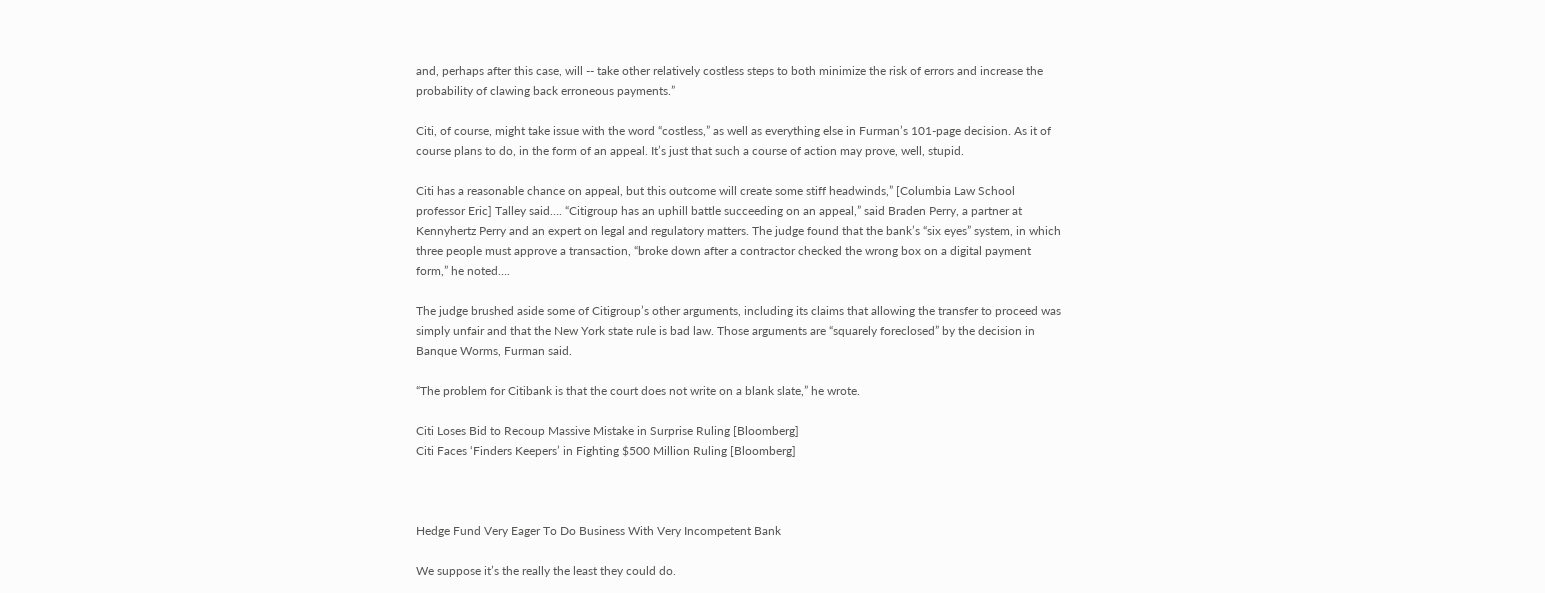and, perhaps after this case, will -- take other relatively costless steps to both minimize the risk of errors and increase the probability of clawing back erroneous payments.”

Citi, of course, might take issue with the word “costless,” as well as everything else in Furman’s 101-page decision. As it of course plans to do, in the form of an appeal. It’s just that such a course of action may prove, well, stupid.

Citi has a reasonable chance on appeal, but this outcome will create some stiff headwinds,” [Columbia Law School professor Eric] Talley said…. “Citigroup has an uphill battle succeeding on an appeal,” said Braden Perry, a partner at Kennyhertz Perry and an expert on legal and regulatory matters. The judge found that the bank’s “six eyes” system, in which three people must approve a transaction, “broke down after a contractor checked the wrong box on a digital payment form,” he noted….

The judge brushed aside some of Citigroup’s other arguments, including its claims that allowing the transfer to proceed was simply unfair and that the New York state rule is bad law. Those arguments are “squarely foreclosed” by the decision in Banque Worms, Furman said.

“The problem for Citibank is that the court does not write on a blank slate,” he wrote.

Citi Loses Bid to Recoup Massive Mistake in Surprise Ruling [Bloomberg]
Citi Faces ‘Finders Keepers’ in Fighting $500 Million Ruling [Bloomberg]



Hedge Fund Very Eager To Do Business With Very Incompetent Bank

We suppose it’s the really the least they could do.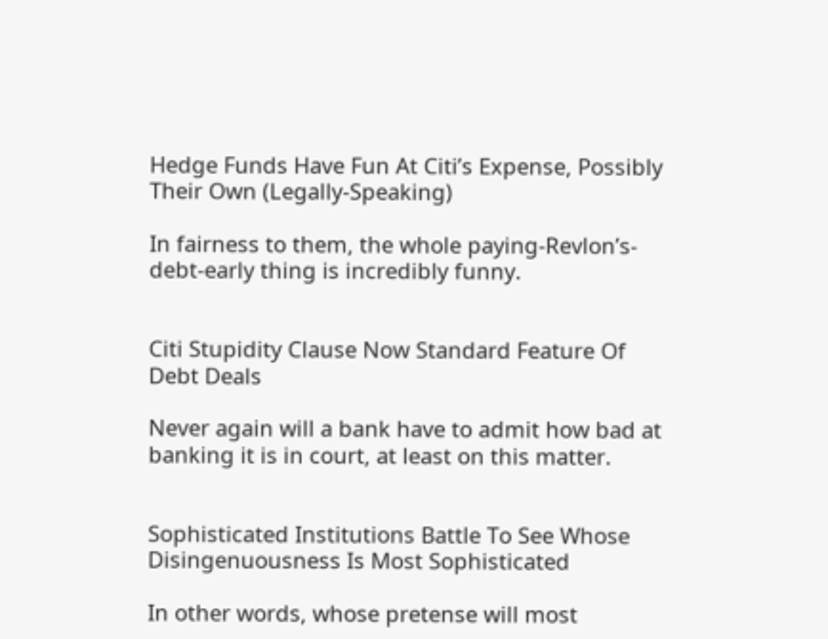Hedge Funds Have Fun At Citi’s Expense, Possibly Their Own (Legally-Speaking)

In fairness to them, the whole paying-Revlon’s-debt-early thing is incredibly funny.


Citi Stupidity Clause Now Standard Feature Of Debt Deals

Never again will a bank have to admit how bad at banking it is in court, at least on this matter.


Sophisticated Institutions Battle To See Whose Disingenuousness Is Most Sophisticated

In other words, whose pretense will most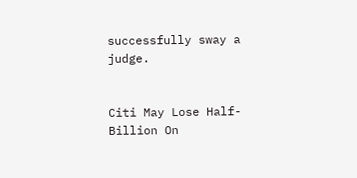successfully sway a judge.


Citi May Lose Half-Billion On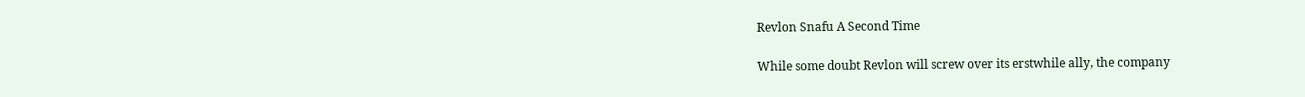Revlon Snafu A Second Time

While some doubt Revlon will screw over its erstwhile ally, the company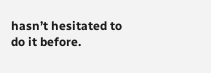hasn’t hesitated to do it before.